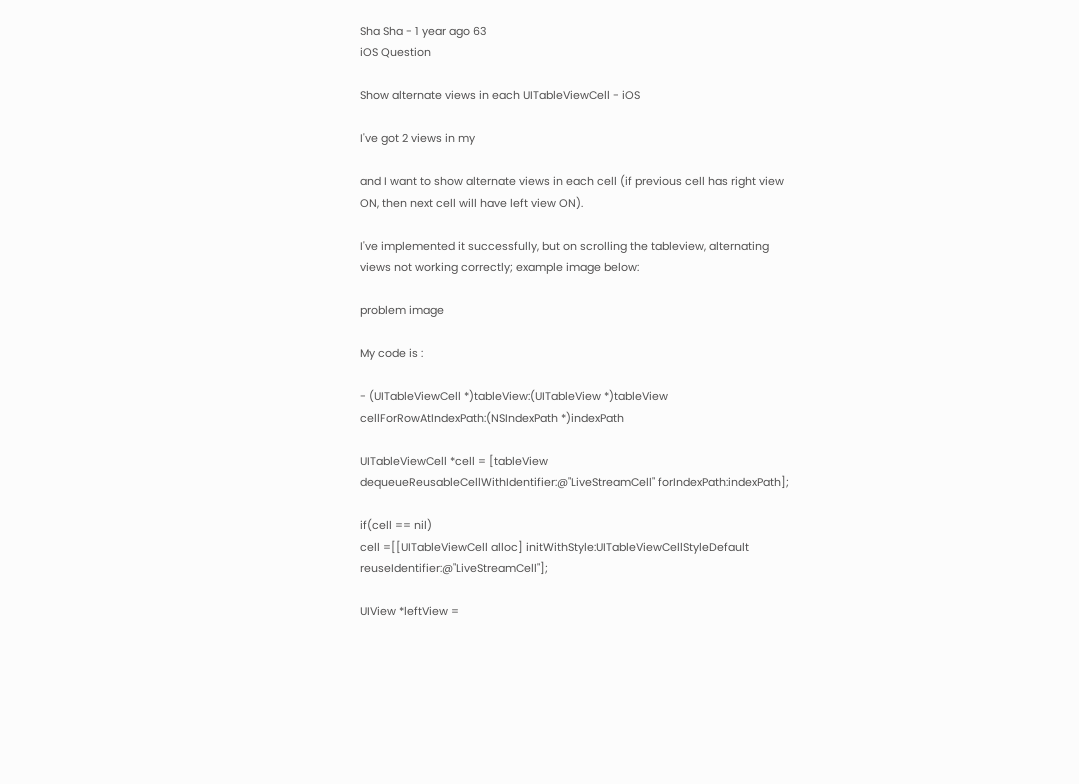Sha Sha - 1 year ago 63
iOS Question

Show alternate views in each UITableViewCell - iOS

I've got 2 views in my

and I want to show alternate views in each cell (if previous cell has right view ON, then next cell will have left view ON).

I've implemented it successfully, but on scrolling the tableview, alternating views not working correctly; example image below:

problem image

My code is :

- (UITableViewCell *)tableView:(UITableView *)tableView cellForRowAtIndexPath:(NSIndexPath *)indexPath

UITableViewCell *cell = [tableView dequeueReusableCellWithIdentifier:@"LiveStreamCell" forIndexPath:indexPath];

if(cell == nil)
cell =[[UITableViewCell alloc] initWithStyle:UITableViewCellStyleDefault reuseIdentifier:@"LiveStreamCell"];

UIView *leftView =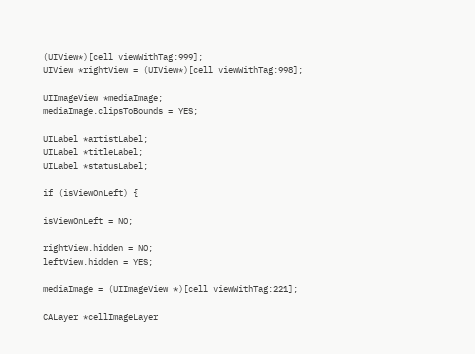(UIView*)[cell viewWithTag:999];
UIView *rightView = (UIView*)[cell viewWithTag:998];

UIImageView *mediaImage;
mediaImage.clipsToBounds = YES;

UILabel *artistLabel;
UILabel *titleLabel;
UILabel *statusLabel;

if (isViewOnLeft) {

isViewOnLeft = NO;

rightView.hidden = NO;
leftView.hidden = YES;

mediaImage = (UIImageView *)[cell viewWithTag:221];

CALayer *cellImageLayer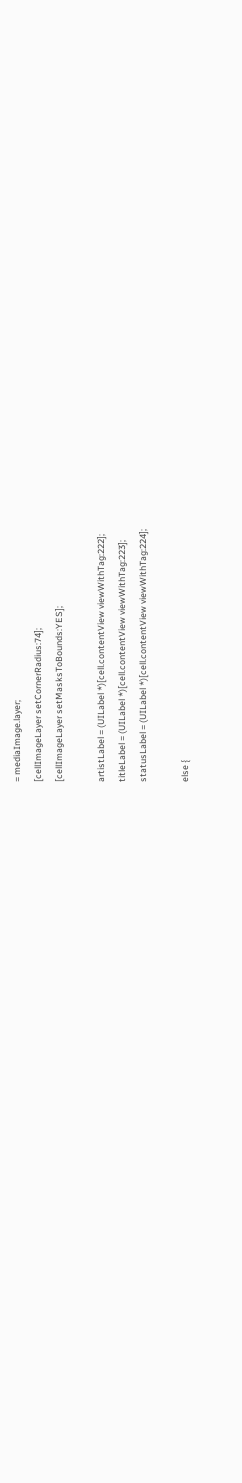= mediaImage.layer;
[cellImageLayer setCornerRadius:74];
[cellImageLayer setMasksToBounds:YES];

artistLabel = (UILabel *)[cell.contentView viewWithTag:222];
titleLabel = (UILabel *)[cell.contentView viewWithTag:223];
statusLabel = (UILabel *)[cell.contentView viewWithTag:224];

else {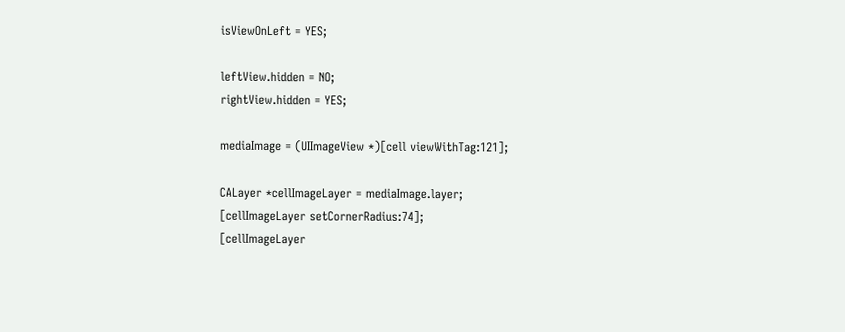isViewOnLeft = YES;

leftView.hidden = NO;
rightView.hidden = YES;

mediaImage = (UIImageView *)[cell viewWithTag:121];

CALayer *cellImageLayer = mediaImage.layer;
[cellImageLayer setCornerRadius:74];
[cellImageLayer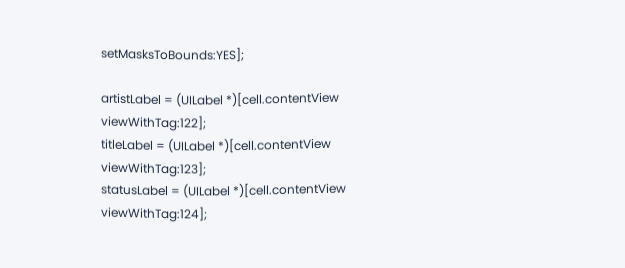setMasksToBounds:YES];

artistLabel = (UILabel *)[cell.contentView viewWithTag:122];
titleLabel = (UILabel *)[cell.contentView viewWithTag:123];
statusLabel = (UILabel *)[cell.contentView viewWithTag:124];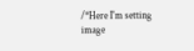/*Here I'm setting image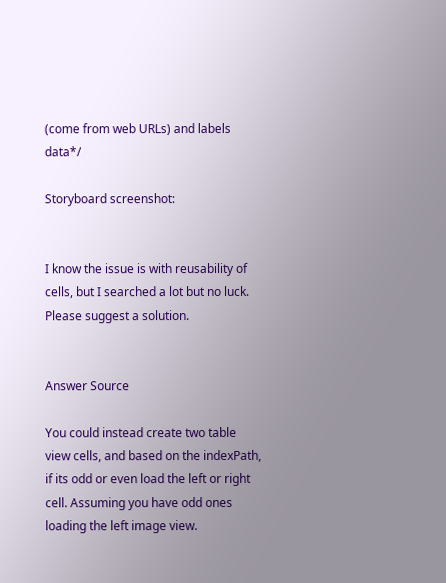(come from web URLs) and labels data*/

Storyboard screenshot:


I know the issue is with reusability of cells, but I searched a lot but no luck. Please suggest a solution.


Answer Source

You could instead create two table view cells, and based on the indexPath, if its odd or even load the left or right cell. Assuming you have odd ones loading the left image view.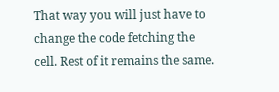That way you will just have to change the code fetching the cell. Rest of it remains the same.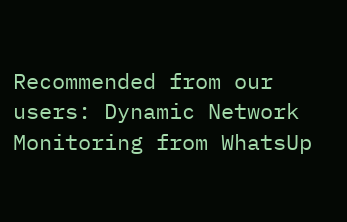Recommended from our users: Dynamic Network Monitoring from WhatsUp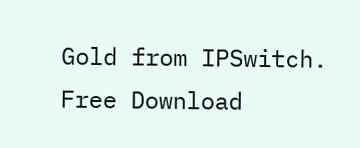Gold from IPSwitch. Free Download